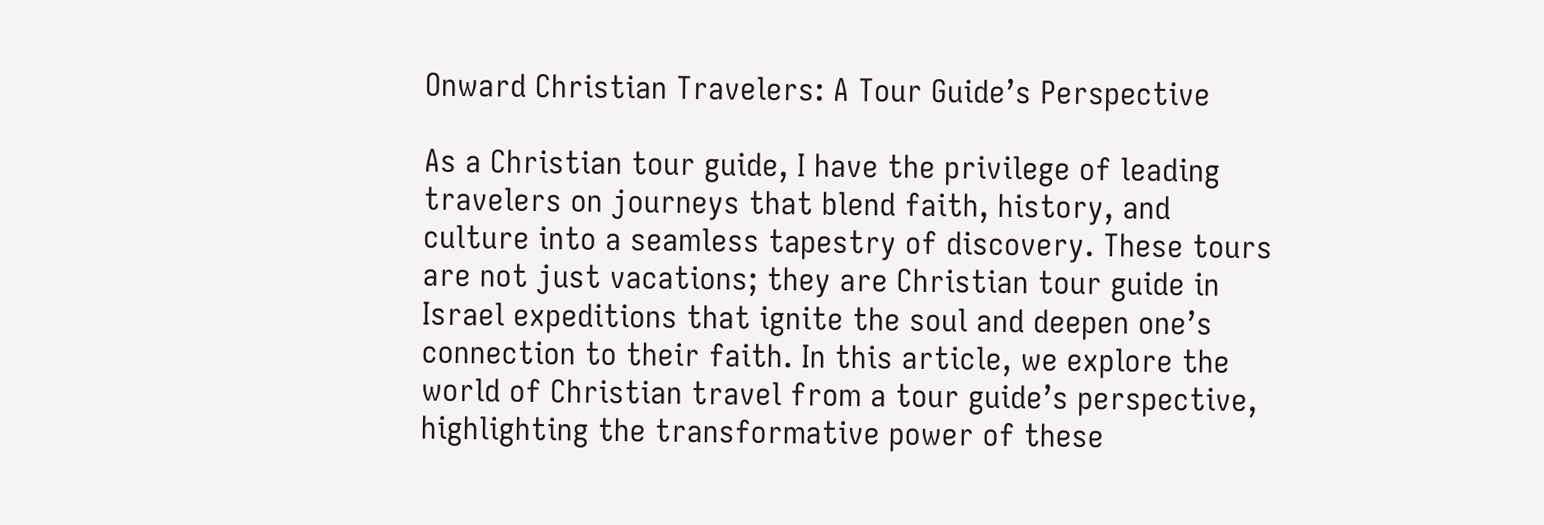Onward Christian Travelers: A Tour Guide’s Perspective

As a Christian tour guide, I have the privilege of leading travelers on journeys that blend faith, history, and culture into a seamless tapestry of discovery. These tours are not just vacations; they are Christian tour guide in Israel expeditions that ignite the soul and deepen one’s connection to their faith. In this article, we explore the world of Christian travel from a tour guide’s perspective, highlighting the transformative power of these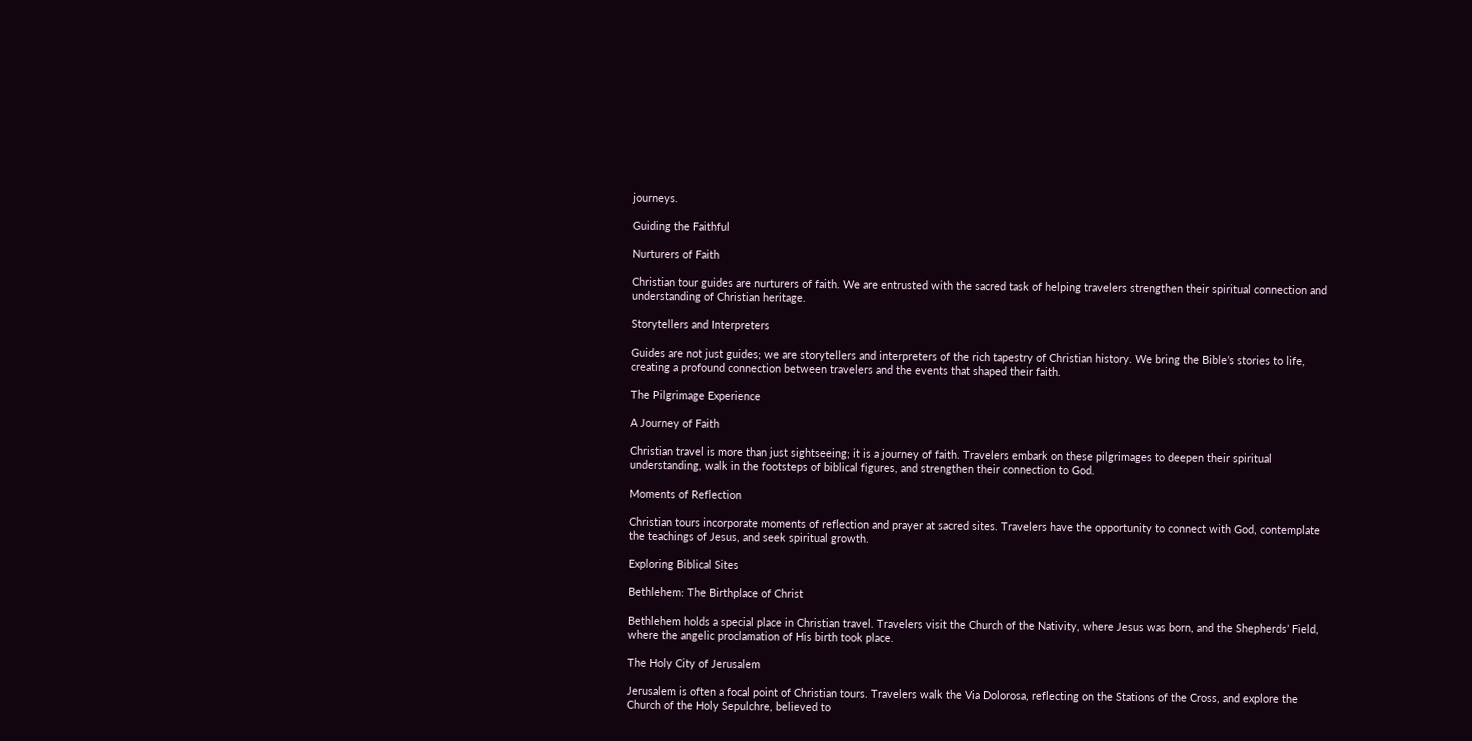journeys.

Guiding the Faithful

Nurturers of Faith

Christian tour guides are nurturers of faith. We are entrusted with the sacred task of helping travelers strengthen their spiritual connection and understanding of Christian heritage.

Storytellers and Interpreters

Guides are not just guides; we are storytellers and interpreters of the rich tapestry of Christian history. We bring the Bible’s stories to life, creating a profound connection between travelers and the events that shaped their faith.

The Pilgrimage Experience

A Journey of Faith

Christian travel is more than just sightseeing; it is a journey of faith. Travelers embark on these pilgrimages to deepen their spiritual understanding, walk in the footsteps of biblical figures, and strengthen their connection to God.

Moments of Reflection

Christian tours incorporate moments of reflection and prayer at sacred sites. Travelers have the opportunity to connect with God, contemplate the teachings of Jesus, and seek spiritual growth.

Exploring Biblical Sites

Bethlehem: The Birthplace of Christ

Bethlehem holds a special place in Christian travel. Travelers visit the Church of the Nativity, where Jesus was born, and the Shepherds’ Field, where the angelic proclamation of His birth took place.

The Holy City of Jerusalem

Jerusalem is often a focal point of Christian tours. Travelers walk the Via Dolorosa, reflecting on the Stations of the Cross, and explore the Church of the Holy Sepulchre, believed to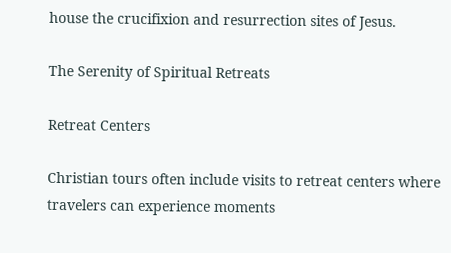house the crucifixion and resurrection sites of Jesus.

The Serenity of Spiritual Retreats

Retreat Centers

Christian tours often include visits to retreat centers where travelers can experience moments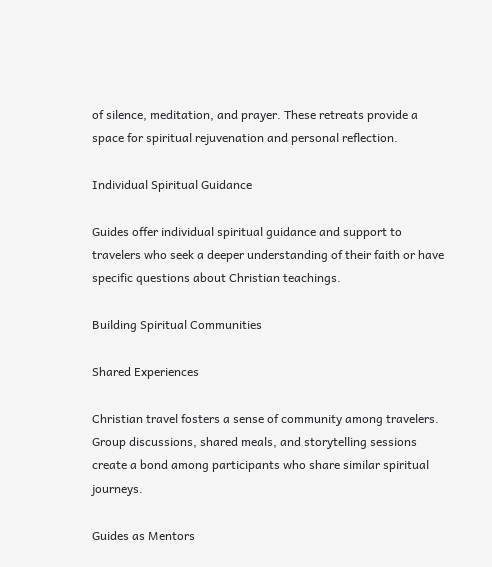of silence, meditation, and prayer. These retreats provide a space for spiritual rejuvenation and personal reflection.

Individual Spiritual Guidance

Guides offer individual spiritual guidance and support to travelers who seek a deeper understanding of their faith or have specific questions about Christian teachings.

Building Spiritual Communities

Shared Experiences

Christian travel fosters a sense of community among travelers. Group discussions, shared meals, and storytelling sessions create a bond among participants who share similar spiritual journeys.

Guides as Mentors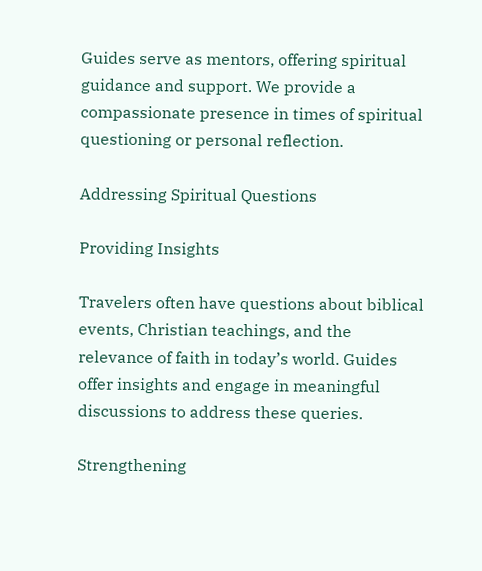Guides serve as mentors, offering spiritual guidance and support. We provide a compassionate presence in times of spiritual questioning or personal reflection.

Addressing Spiritual Questions

Providing Insights

Travelers often have questions about biblical events, Christian teachings, and the relevance of faith in today’s world. Guides offer insights and engage in meaningful discussions to address these queries.

Strengthening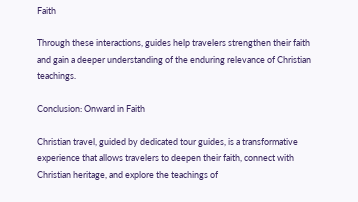Faith

Through these interactions, guides help travelers strengthen their faith and gain a deeper understanding of the enduring relevance of Christian teachings.

Conclusion: Onward in Faith

Christian travel, guided by dedicated tour guides, is a transformative experience that allows travelers to deepen their faith, connect with Christian heritage, and explore the teachings of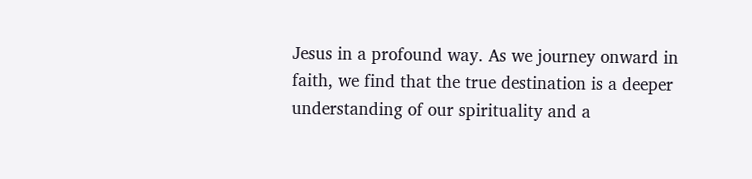Jesus in a profound way. As we journey onward in faith, we find that the true destination is a deeper understanding of our spirituality and a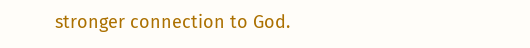stronger connection to God.